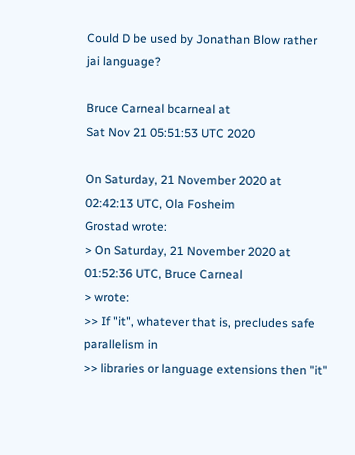Could D be used by Jonathan Blow rather jai language?

Bruce Carneal bcarneal at
Sat Nov 21 05:51:53 UTC 2020

On Saturday, 21 November 2020 at 02:42:13 UTC, Ola Fosheim
Grostad wrote:
> On Saturday, 21 November 2020 at 01:52:36 UTC, Bruce Carneal
> wrote:
>> If "it", whatever that is, precludes safe parallelism in
>> libraries or language extensions then "it"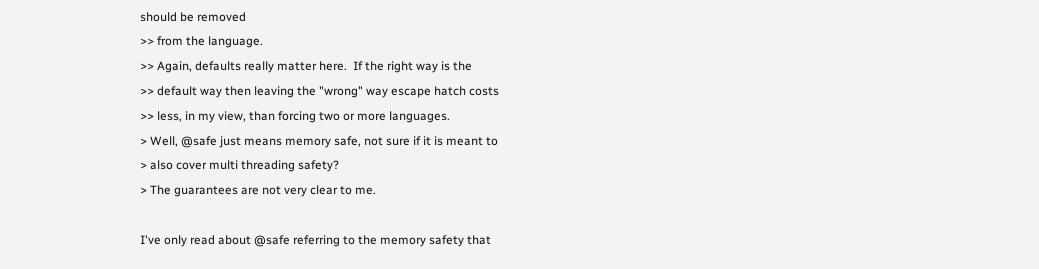should be removed
>> from the language.
>> Again, defaults really matter here.  If the right way is the
>> default way then leaving the "wrong" way escape hatch costs
>> less, in my view, than forcing two or more languages.
> Well, @safe just means memory safe, not sure if it is meant to
> also cover multi threading safety?
> The guarantees are not very clear to me.

I've only read about @safe referring to the memory safety that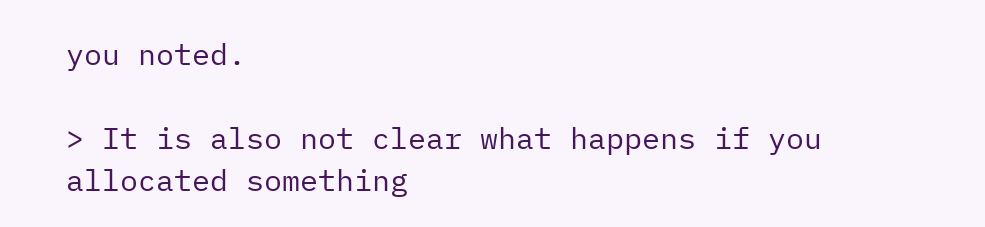you noted.

> It is also not clear what happens if you allocated something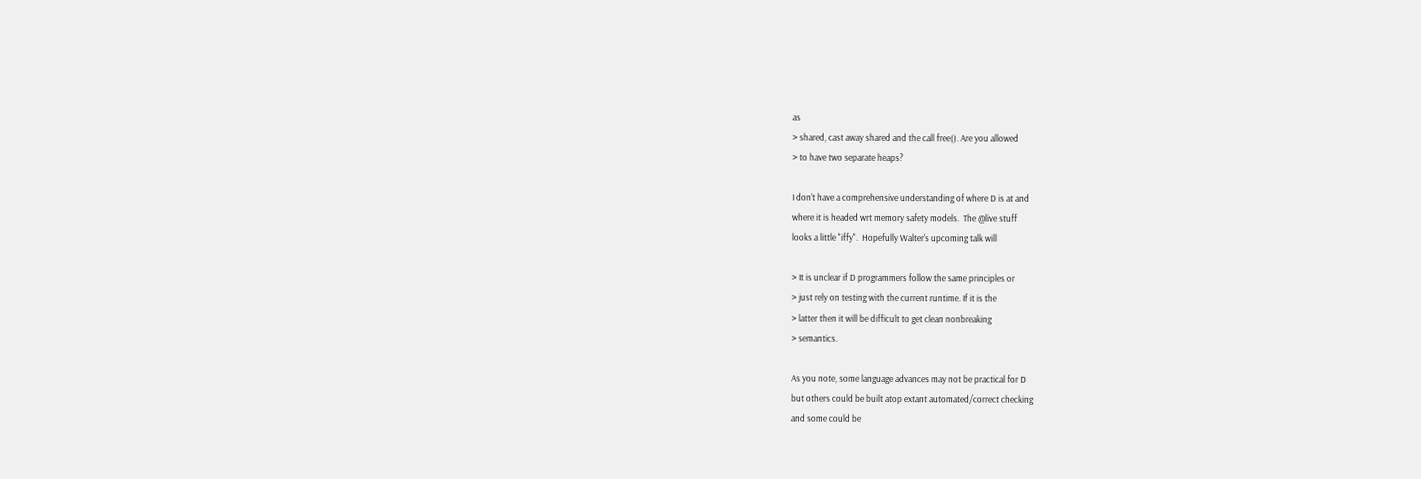as
> shared, cast away shared and the call free(). Are you allowed
> to have two separate heaps?

I don't have a comprehensive understanding of where D is at and
where it is headed wrt memory safety models.  The @live stuff
looks a little "iffy".  Hopefully Walter's upcoming talk will

> It is unclear if D programmers follow the same principles or
> just rely on testing with the current runtime. If it is the
> latter then it will be difficult to get clean nonbreaking
> semantics.

As you note, some language advances may not be practical for D
but others could be built atop extant automated/correct checking
and some could be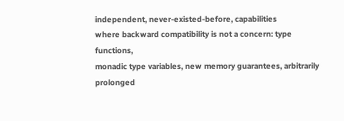independent, never-existed-before, capabilities
where backward compatibility is not a concern: type functions,
monadic type variables, new memory guarantees, arbitrarily
prolonged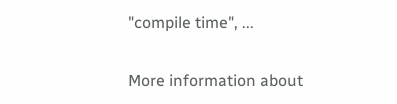"compile time", ...

More information about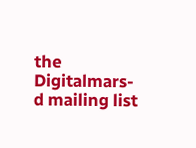the Digitalmars-d mailing list